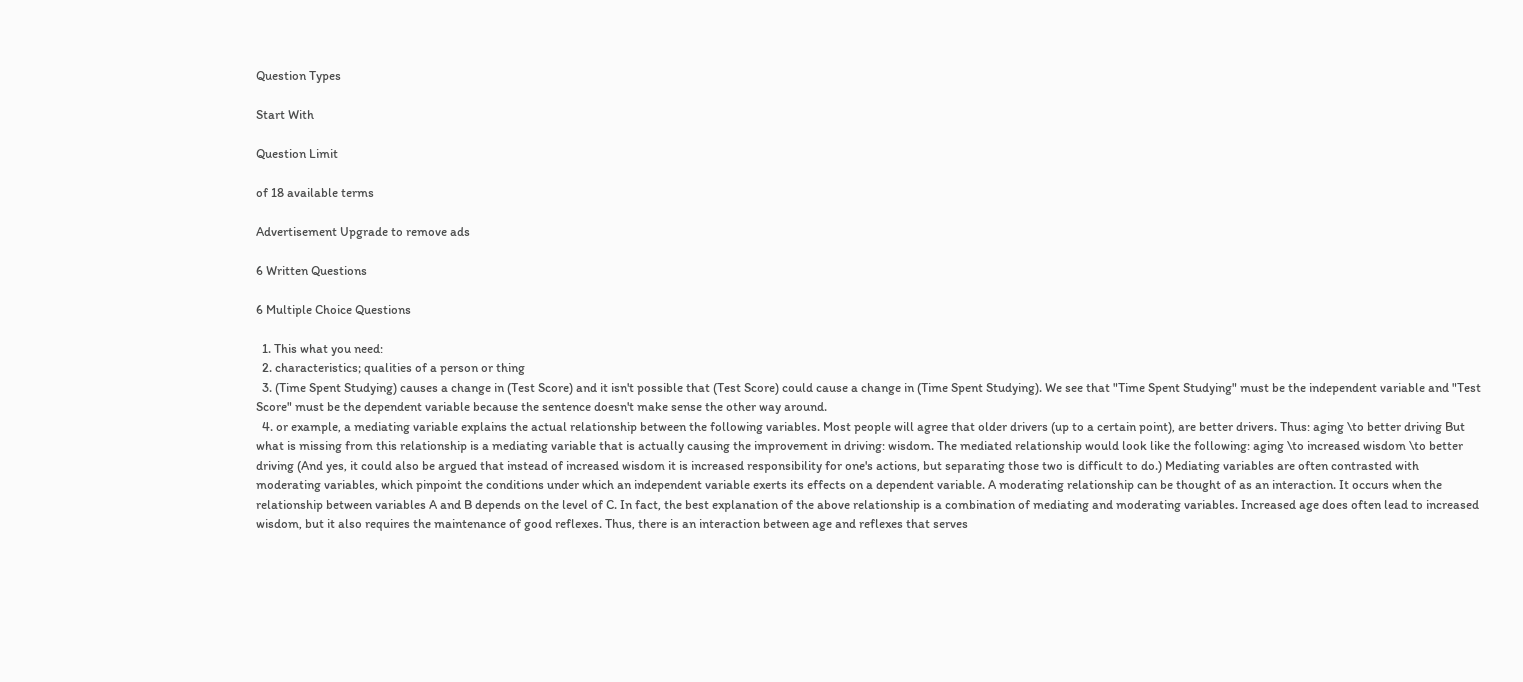Question Types

Start With

Question Limit

of 18 available terms

Advertisement Upgrade to remove ads

6 Written Questions

6 Multiple Choice Questions

  1. This what you need:
  2. characteristics; qualities of a person or thing
  3. (Time Spent Studying) causes a change in (Test Score) and it isn't possible that (Test Score) could cause a change in (Time Spent Studying). We see that "Time Spent Studying" must be the independent variable and "Test Score" must be the dependent variable because the sentence doesn't make sense the other way around.
  4. or example, a mediating variable explains the actual relationship between the following variables. Most people will agree that older drivers (up to a certain point), are better drivers. Thus: aging \to better driving But what is missing from this relationship is a mediating variable that is actually causing the improvement in driving: wisdom. The mediated relationship would look like the following: aging \to increased wisdom \to better driving (And yes, it could also be argued that instead of increased wisdom it is increased responsibility for one's actions, but separating those two is difficult to do.) Mediating variables are often contrasted with moderating variables, which pinpoint the conditions under which an independent variable exerts its effects on a dependent variable. A moderating relationship can be thought of as an interaction. It occurs when the relationship between variables A and B depends on the level of C. In fact, the best explanation of the above relationship is a combination of mediating and moderating variables. Increased age does often lead to increased wisdom, but it also requires the maintenance of good reflexes. Thus, there is an interaction between age and reflexes that serves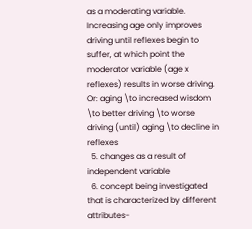as a moderating variable. Increasing age only improves driving until reflexes begin to suffer, at which point the moderator variable (age x reflexes) results in worse driving. Or: aging \to increased wisdom \to better driving \to worse driving (until) aging \to decline in reflexes
  5. changes as a result of independent variable
  6. concept being investigated that is characterized by different attributes-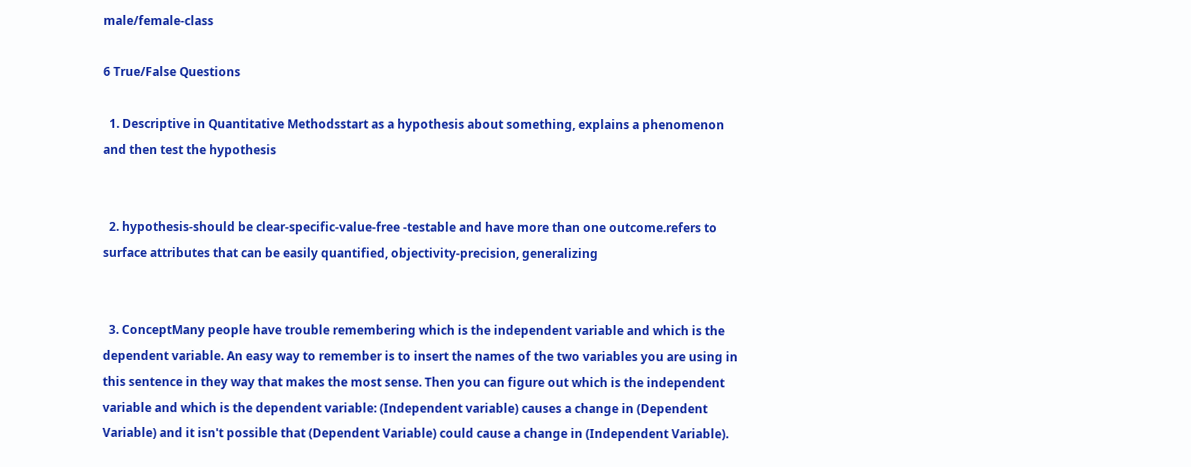male/female-class

6 True/False Questions

  1. Descriptive in Quantitative Methodsstart as a hypothesis about something, explains a phenomenon and then test the hypothesis


  2. hypothesis-should be clear-specific-value-free -testable and have more than one outcome.refers to surface attributes that can be easily quantified, objectivity-precision, generalizing


  3. ConceptMany people have trouble remembering which is the independent variable and which is the dependent variable. An easy way to remember is to insert the names of the two variables you are using in this sentence in they way that makes the most sense. Then you can figure out which is the independent variable and which is the dependent variable: (Independent variable) causes a change in (Dependent Variable) and it isn't possible that (Dependent Variable) could cause a change in (Independent Variable).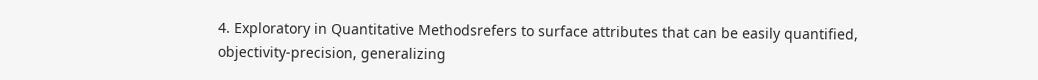4. Exploratory in Quantitative Methodsrefers to surface attributes that can be easily quantified, objectivity-precision, generalizing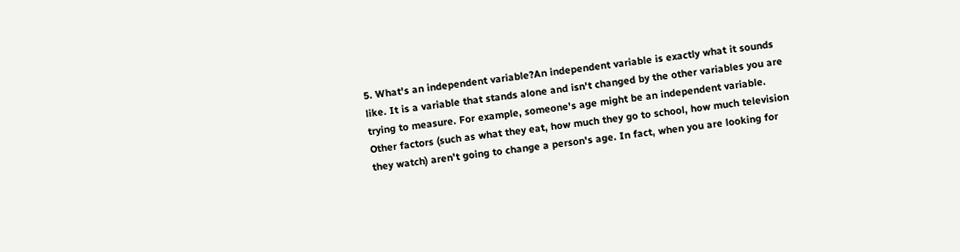5. What's an independent variable?An independent variable is exactly what it sounds like. It is a variable that stands alone and isn't changed by the other variables you are trying to measure. For example, someone's age might be an independent variable. Other factors (such as what they eat, how much they go to school, how much television they watch) aren't going to change a person's age. In fact, when you are looking for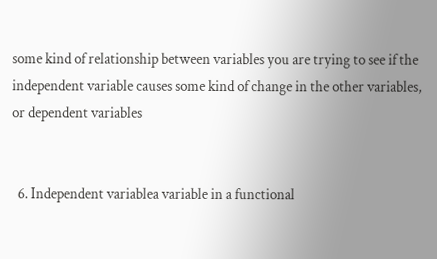some kind of relationship between variables you are trying to see if the independent variable causes some kind of change in the other variables, or dependent variables


  6. Independent variablea variable in a functional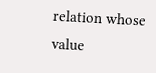relation whose value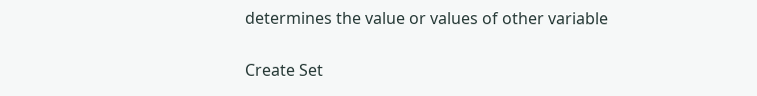determines the value or values of other variable


Create Set